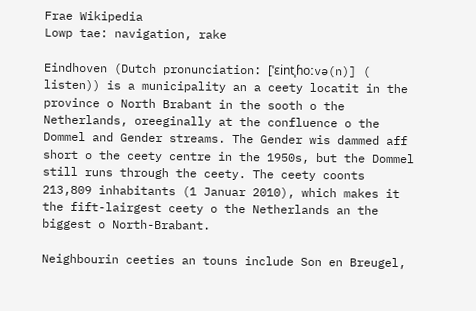Frae Wikipedia
Lowp tae: navigation, rake

Eindhoven (Dutch pronunciation: [ˈɛintˌɦoːvə(n)] ( listen)) is a municipality an a ceety locatit in the province o North Brabant in the sooth o the Netherlands, oreeginally at the confluence o the Dommel and Gender streams. The Gender wis dammed aff short o the ceety centre in the 1950s, but the Dommel still runs through the ceety. The ceety coonts 213,809 inhabitants (1 Januar 2010), which makes it the fift-lairgest ceety o the Netherlands an the biggest o North-Brabant.

Neighbourin ceeties an touns include Son en Breugel,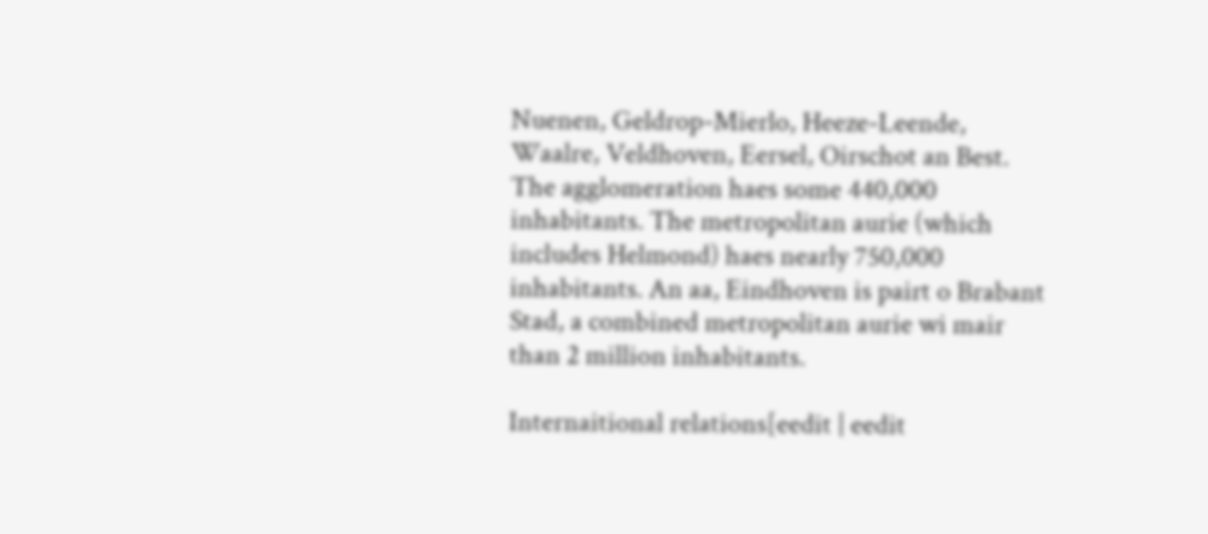Nuenen, Geldrop-Mierlo, Heeze-Leende, Waalre, Veldhoven, Eersel, Oirschot an Best. The agglomeration haes some 440,000 inhabitants. The metropolitan aurie (which includes Helmond) haes nearly 750,000 inhabitants. An aa, Eindhoven is pairt o Brabant Stad, a combined metropolitan aurie wi mair than 2 million inhabitants.

Internaitional relations[eedit | eedit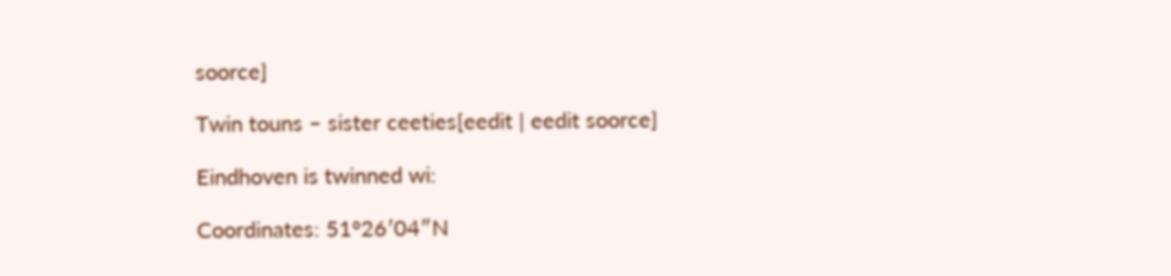soorce]

Twin touns – sister ceeties[eedit | eedit soorce]

Eindhoven is twinned wi:

Coordinates: 51°26′04″N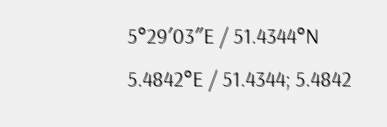5°29′03″E / 51.4344°N 5.4842°E / 51.4344; 5.4842